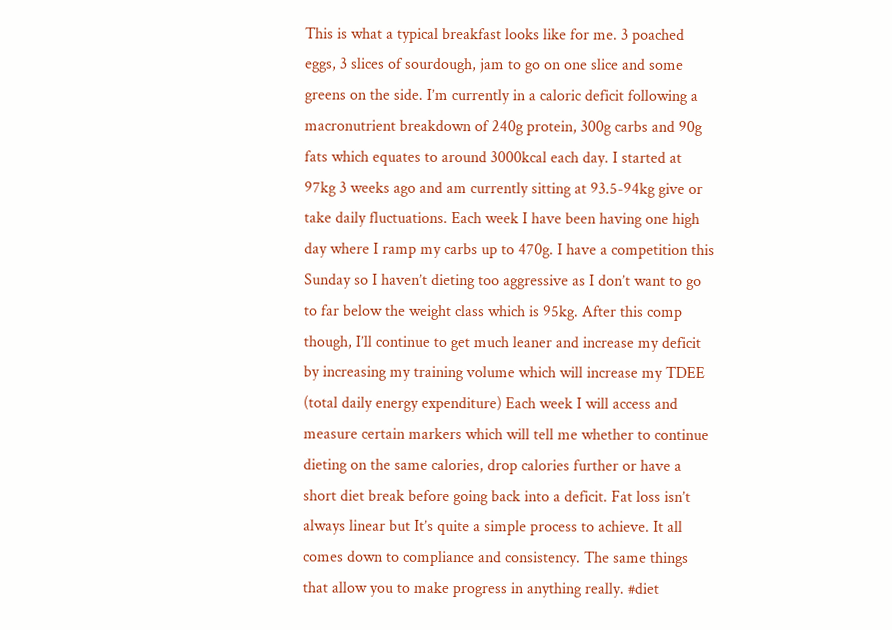This is what a typical breakfast looks like for me. 3 poached eggs, 3 slices of sourdough, jam to go on one slice and some greens on the side. I’m currently in a caloric deficit following a macronutrient breakdown of 240g protein, 300g carbs and 90g fats which equates to around 3000kcal each day. I started at 97kg 3 weeks ago and am currently sitting at 93.5-94kg give or take daily fluctuations. Each week I have been having one high day where I ramp my carbs up to 470g. I have a competition this Sunday so I haven’t dieting too aggressive as I don’t want to go to far below the weight class which is 95kg. After this comp though, I’ll continue to get much leaner and increase my deficit by increasing my training volume which will increase my TDEE (total daily energy expenditure) Each week I will access and measure certain markers which will tell me whether to continue dieting on the same calories, drop calories further or have a short diet break before going back into a deficit. Fat loss isn’t always linear but It’s quite a simple process to achieve. It all comes down to compliance and consistency. The same things that allow you to make progress in anything really. #diet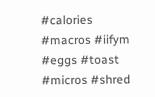#calories #macros #iifym #eggs #toast #micros #shred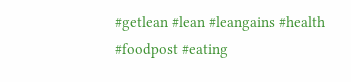#getlean #lean #leangains #health #foodpost #eating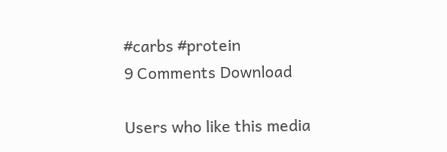#carbs #protein
9 Comments Download

Users who like this media